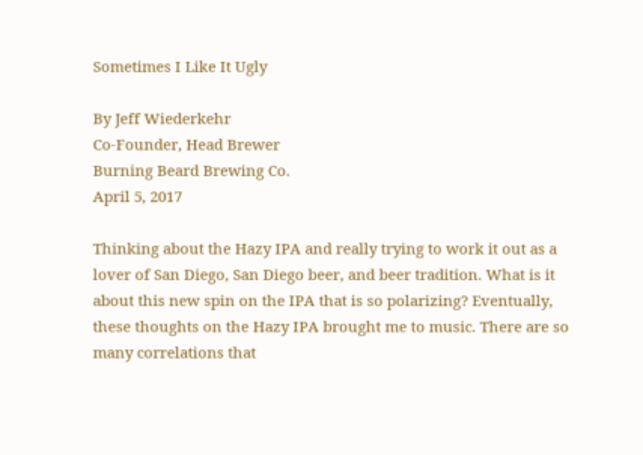Sometimes I Like It Ugly

By Jeff Wiederkehr
Co-Founder, Head Brewer
Burning Beard Brewing Co.
April 5, 2017

Thinking about the Hazy IPA and really trying to work it out as a lover of San Diego, San Diego beer, and beer tradition. What is it about this new spin on the IPA that is so polarizing? Eventually, these thoughts on the Hazy IPA brought me to music. There are so many correlations that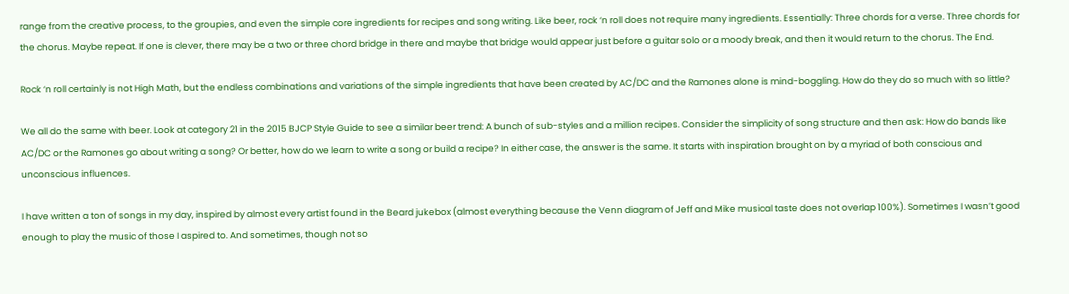range from the creative process, to the groupies, and even the simple core ingredients for recipes and song writing. Like beer, rock ‘n roll does not require many ingredients. Essentially: Three chords for a verse. Three chords for the chorus. Maybe repeat. If one is clever, there may be a two or three chord bridge in there and maybe that bridge would appear just before a guitar solo or a moody break, and then it would return to the chorus. The End.

Rock ‘n roll certainly is not High Math, but the endless combinations and variations of the simple ingredients that have been created by AC/DC and the Ramones alone is mind-boggling. How do they do so much with so little?

We all do the same with beer. Look at category 21 in the 2015 BJCP Style Guide to see a similar beer trend: A bunch of sub-styles and a million recipes. Consider the simplicity of song structure and then ask: How do bands like AC/DC or the Ramones go about writing a song? Or better, how do we learn to write a song or build a recipe? In either case, the answer is the same. It starts with inspiration brought on by a myriad of both conscious and unconscious influences.

I have written a ton of songs in my day, inspired by almost every artist found in the Beard jukebox (almost everything because the Venn diagram of Jeff and Mike musical taste does not overlap 100%). Sometimes I wasn’t good enough to play the music of those I aspired to. And sometimes, though not so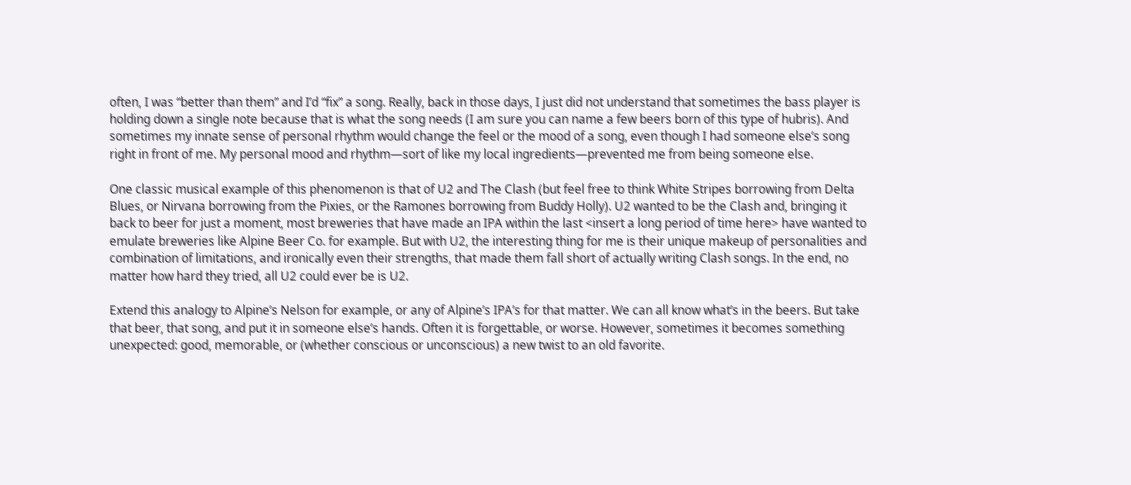often, I was “better than them” and I’d “fix” a song. Really, back in those days, I just did not understand that sometimes the bass player is holding down a single note because that is what the song needs (I am sure you can name a few beers born of this type of hubris). And sometimes my innate sense of personal rhythm would change the feel or the mood of a song, even though I had someone else’s song right in front of me. My personal mood and rhythm—sort of like my local ingredients—prevented me from being someone else.

One classic musical example of this phenomenon is that of U2 and The Clash (but feel free to think White Stripes borrowing from Delta Blues, or Nirvana borrowing from the Pixies, or the Ramones borrowing from Buddy Holly). U2 wanted to be the Clash and, bringing it back to beer for just a moment, most breweries that have made an IPA within the last <insert a long period of time here> have wanted to emulate breweries like Alpine Beer Co. for example. But with U2, the interesting thing for me is their unique makeup of personalities and combination of limitations, and ironically even their strengths, that made them fall short of actually writing Clash songs. In the end, no matter how hard they tried, all U2 could ever be is U2.

Extend this analogy to Alpine’s Nelson for example, or any of Alpine’s IPA’s for that matter. We can all know what’s in the beers. But take that beer, that song, and put it in someone else’s hands. Often it is forgettable, or worse. However, sometimes it becomes something unexpected: good, memorable, or (whether conscious or unconscious) a new twist to an old favorite.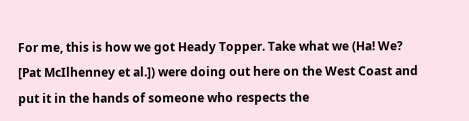For me, this is how we got Heady Topper. Take what we (Ha! We? [Pat McIlhenney et al.]) were doing out here on the West Coast and put it in the hands of someone who respects the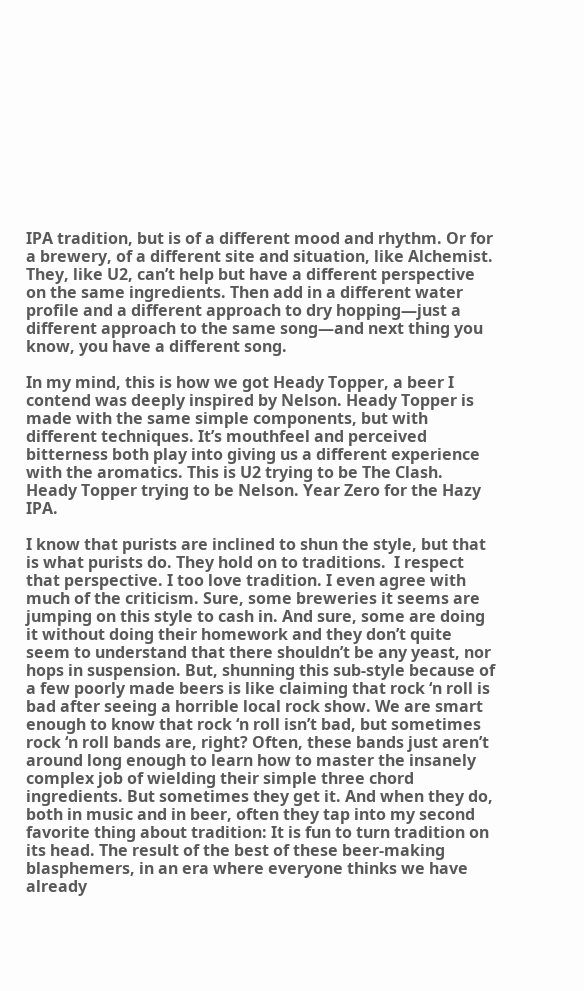IPA tradition, but is of a different mood and rhythm. Or for a brewery, of a different site and situation, like Alchemist. They, like U2, can’t help but have a different perspective on the same ingredients. Then add in a different water profile and a different approach to dry hopping—just a different approach to the same song—and next thing you know, you have a different song.

In my mind, this is how we got Heady Topper, a beer I contend was deeply inspired by Nelson. Heady Topper is made with the same simple components, but with different techniques. It’s mouthfeel and perceived bitterness both play into giving us a different experience with the aromatics. This is U2 trying to be The Clash.  Heady Topper trying to be Nelson. Year Zero for the Hazy IPA.

I know that purists are inclined to shun the style, but that is what purists do. They hold on to traditions.  I respect that perspective. I too love tradition. I even agree with much of the criticism. Sure, some breweries it seems are jumping on this style to cash in. And sure, some are doing it without doing their homework and they don’t quite seem to understand that there shouldn’t be any yeast, nor hops in suspension. But, shunning this sub-style because of a few poorly made beers is like claiming that rock ‘n roll is bad after seeing a horrible local rock show. We are smart enough to know that rock ‘n roll isn’t bad, but sometimes rock ‘n roll bands are, right? Often, these bands just aren’t around long enough to learn how to master the insanely complex job of wielding their simple three chord ingredients. But sometimes they get it. And when they do, both in music and in beer, often they tap into my second favorite thing about tradition: It is fun to turn tradition on its head. The result of the best of these beer-making blasphemers, in an era where everyone thinks we have already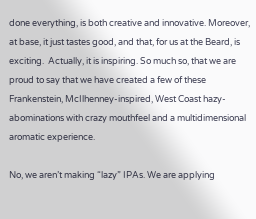done everything, is both creative and innovative. Moreover, at base, it just tastes good, and that, for us at the Beard, is exciting.  Actually, it is inspiring. So much so, that we are proud to say that we have created a few of these Frankenstein, McIlhenney-inspired, West Coast hazy-abominations with crazy mouthfeel and a multidimensional aromatic experience.

No, we aren’t making “lazy” IPAs. We are applying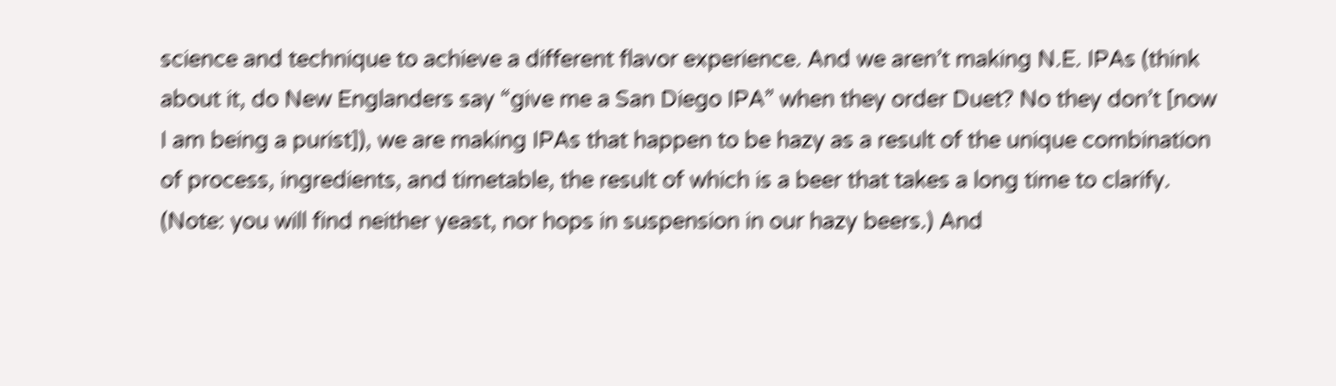science and technique to achieve a different flavor experience. And we aren’t making N.E. IPAs (think about it, do New Englanders say “give me a San Diego IPA” when they order Duet? No they don’t [now I am being a purist]), we are making IPAs that happen to be hazy as a result of the unique combination of process, ingredients, and timetable, the result of which is a beer that takes a long time to clarify. (Note: you will find neither yeast, nor hops in suspension in our hazy beers.) And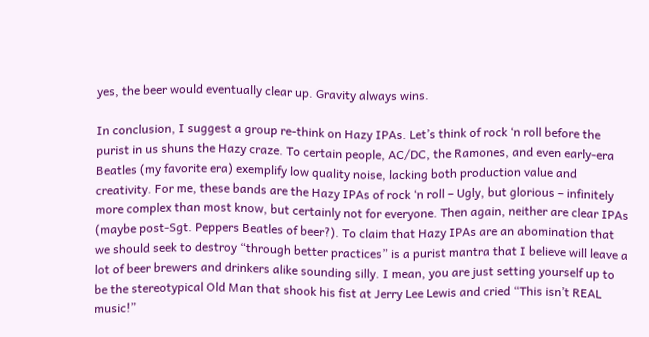yes, the beer would eventually clear up. Gravity always wins.

In conclusion, I suggest a group re-think on Hazy IPAs. Let’s think of rock ‘n roll before the purist in us shuns the Hazy craze. To certain people, AC/DC, the Ramones, and even early-era Beatles (my favorite era) exemplify low quality noise, lacking both production value and creativity. For me, these bands are the Hazy IPAs of rock ‘n roll – Ugly, but glorious – infinitely more complex than most know, but certainly not for everyone. Then again, neither are clear IPAs (maybe post-Sgt. Peppers Beatles of beer?). To claim that Hazy IPAs are an abomination that we should seek to destroy “through better practices” is a purist mantra that I believe will leave a lot of beer brewers and drinkers alike sounding silly. I mean, you are just setting yourself up to be the stereotypical Old Man that shook his fist at Jerry Lee Lewis and cried “This isn’t REAL music!”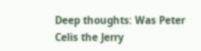Deep thoughts: Was Peter Celis the Jerry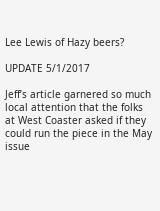Lee Lewis of Hazy beers?

UPDATE 5/1/2017

Jeff’s article garnered so much local attention that the folks at West Coaster asked if they could run the piece in the May issue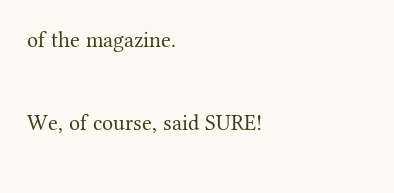of the magazine.

We, of course, said SURE!